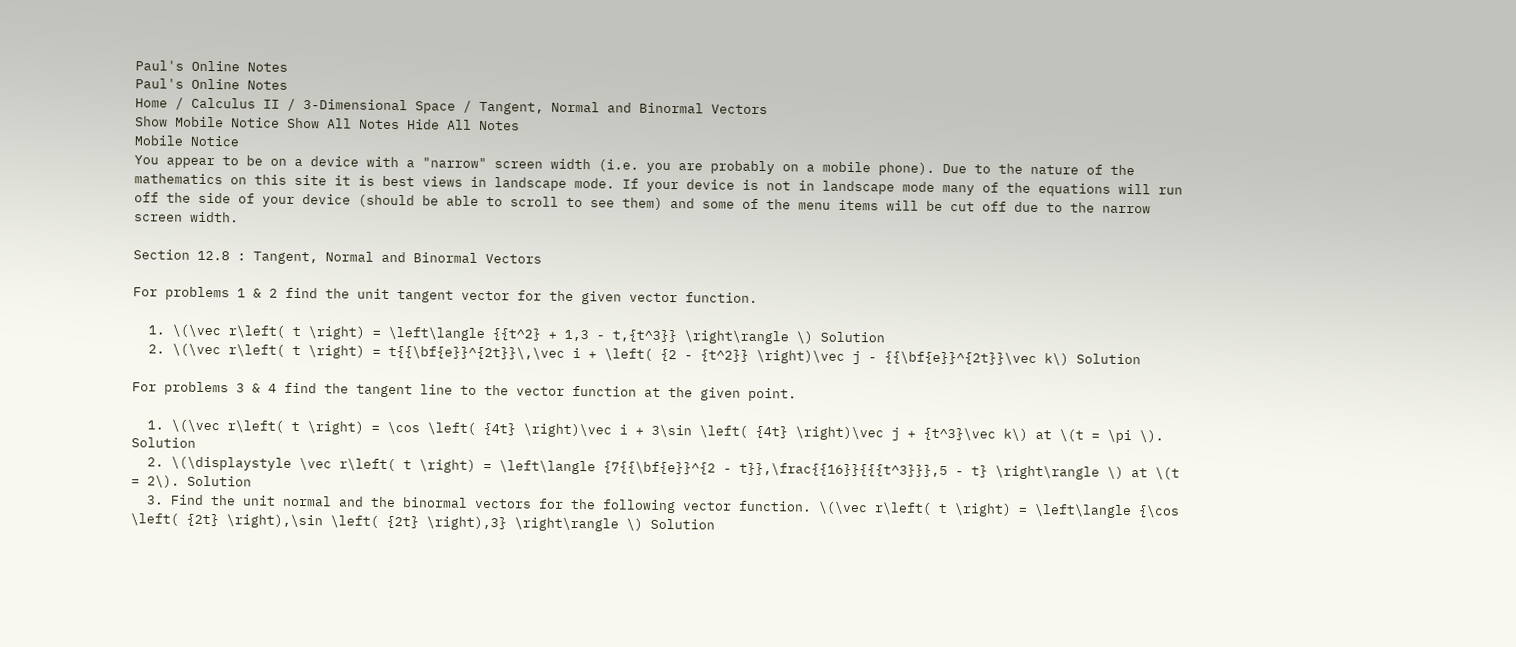Paul's Online Notes
Paul's Online Notes
Home / Calculus II / 3-Dimensional Space / Tangent, Normal and Binormal Vectors
Show Mobile Notice Show All Notes Hide All Notes
Mobile Notice
You appear to be on a device with a "narrow" screen width (i.e. you are probably on a mobile phone). Due to the nature of the mathematics on this site it is best views in landscape mode. If your device is not in landscape mode many of the equations will run off the side of your device (should be able to scroll to see them) and some of the menu items will be cut off due to the narrow screen width.

Section 12.8 : Tangent, Normal and Binormal Vectors

For problems 1 & 2 find the unit tangent vector for the given vector function.

  1. \(\vec r\left( t \right) = \left\langle {{t^2} + 1,3 - t,{t^3}} \right\rangle \) Solution
  2. \(\vec r\left( t \right) = t{{\bf{e}}^{2t}}\,\vec i + \left( {2 - {t^2}} \right)\vec j - {{\bf{e}}^{2t}}\vec k\) Solution

For problems 3 & 4 find the tangent line to the vector function at the given point.

  1. \(\vec r\left( t \right) = \cos \left( {4t} \right)\vec i + 3\sin \left( {4t} \right)\vec j + {t^3}\vec k\) at \(t = \pi \). Solution
  2. \(\displaystyle \vec r\left( t \right) = \left\langle {7{{\bf{e}}^{2 - t}},\frac{{16}}{{{t^3}}},5 - t} \right\rangle \) at \(t = 2\). Solution
  3. Find the unit normal and the binormal vectors for the following vector function. \(\vec r\left( t \right) = \left\langle {\cos \left( {2t} \right),\sin \left( {2t} \right),3} \right\rangle \) Solution